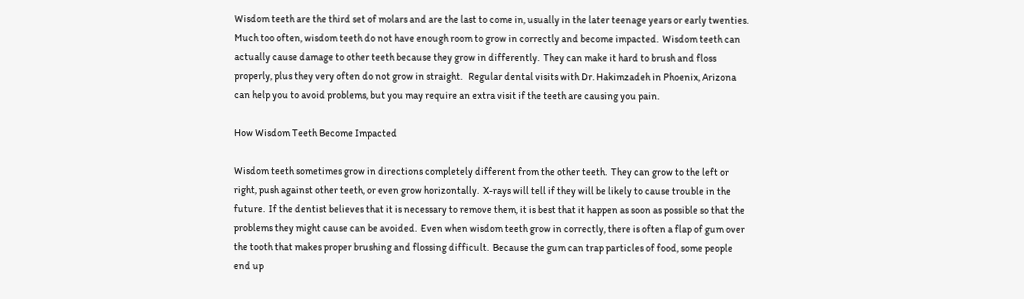Wisdom teeth are the third set of molars and are the last to come in, usually in the later teenage years or early twenties.  Much too often, wisdom teeth do not have enough room to grow in correctly and become impacted.  Wisdom teeth can actually cause damage to other teeth because they grow in differently.  They can make it hard to brush and floss properly, plus they very often do not grow in straight.   Regular dental visits with Dr. Hakimzadeh in Phoenix, Arizona can help you to avoid problems, but you may require an extra visit if the teeth are causing you pain.

How Wisdom Teeth Become Impacted

Wisdom teeth sometimes grow in directions completely different from the other teeth.  They can grow to the left or right, push against other teeth, or even grow horizontally.  X-rays will tell if they will be likely to cause trouble in the future.  If the dentist believes that it is necessary to remove them, it is best that it happen as soon as possible so that the problems they might cause can be avoided.  Even when wisdom teeth grow in correctly, there is often a flap of gum over the tooth that makes proper brushing and flossing difficult.  Because the gum can trap particles of food, some people end up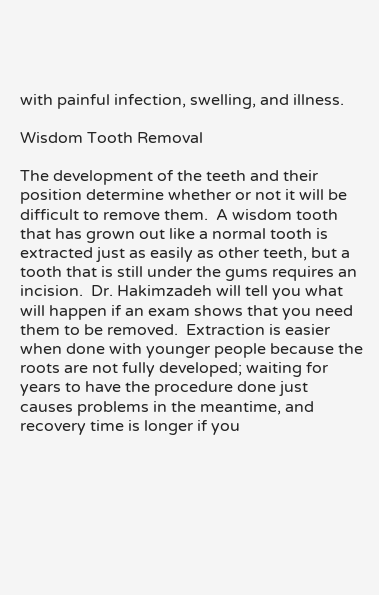with painful infection, swelling, and illness.

Wisdom Tooth Removal

The development of the teeth and their position determine whether or not it will be difficult to remove them.  A wisdom tooth that has grown out like a normal tooth is extracted just as easily as other teeth, but a tooth that is still under the gums requires an incision.  Dr. Hakimzadeh will tell you what will happen if an exam shows that you need them to be removed.  Extraction is easier when done with younger people because the roots are not fully developed; waiting for years to have the procedure done just causes problems in the meantime, and recovery time is longer if you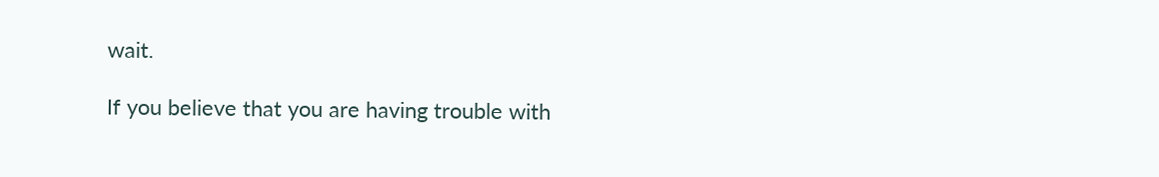wait.

If you believe that you are having trouble with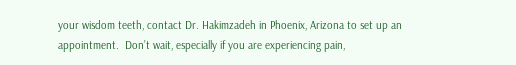your wisdom teeth, contact Dr. Hakimzadeh in Phoenix, Arizona to set up an appointment.  Don’t wait, especially if you are experiencing pain,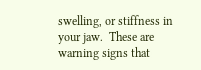swelling, or stiffness in your jaw.  These are warning signs that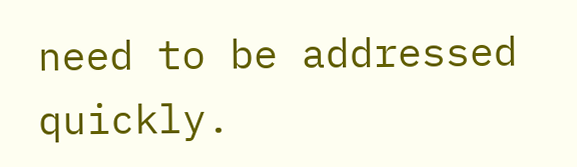need to be addressed quickly.